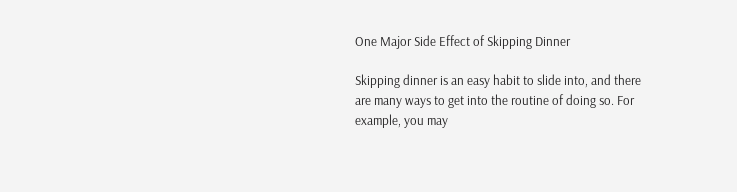One Major Side Effect of Skipping Dinner

Skipping dinner is an easy habit to slide into, and there are many ways to get into the routine of doing so. For example, you may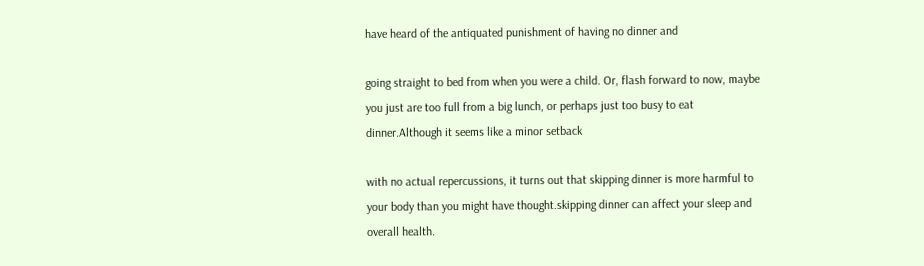have heard of the antiquated punishment of having no dinner and

going straight to bed from when you were a child. Or, flash forward to now, maybe you just are too full from a big lunch, or perhaps just too busy to eat dinner.Although it seems like a minor setback

with no actual repercussions, it turns out that skipping dinner is more harmful to your body than you might have thought.skipping dinner can affect your sleep and overall health.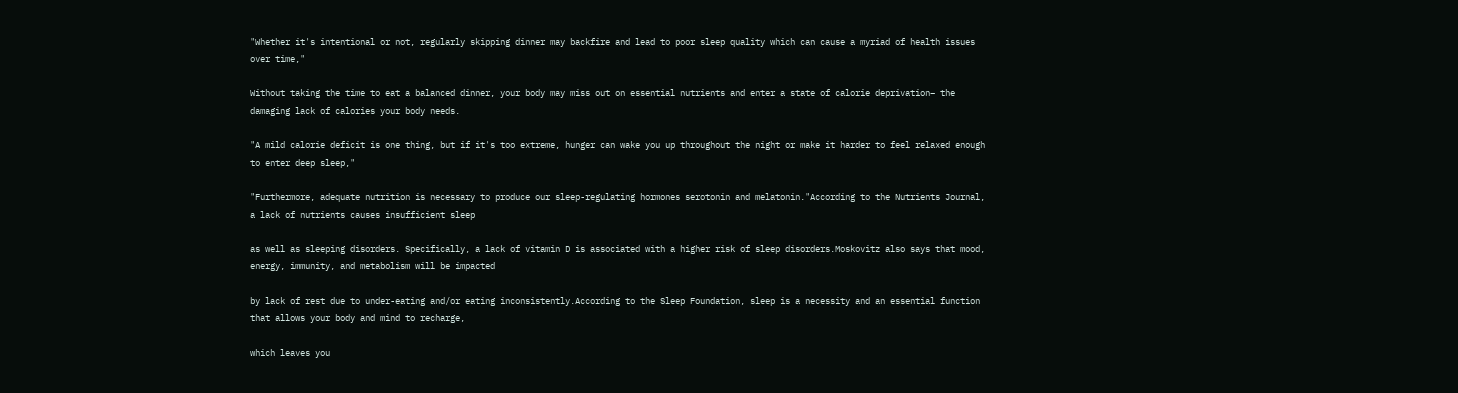"Whether it's intentional or not, regularly skipping dinner may backfire and lead to poor sleep quality which can cause a myriad of health issues over time,"

Without taking the time to eat a balanced dinner, your body may miss out on essential nutrients and enter a state of calorie deprivation– the damaging lack of calories your body needs.

"A mild calorie deficit is one thing, but if it's too extreme, hunger can wake you up throughout the night or make it harder to feel relaxed enough to enter deep sleep,"

"Furthermore, adequate nutrition is necessary to produce our sleep-regulating hormones serotonin and melatonin."According to the Nutrients Journal, a lack of nutrients causes insufficient sleep

as well as sleeping disorders. Specifically, a lack of vitamin D is associated with a higher risk of sleep disorders.Moskovitz also says that mood, energy, immunity, and metabolism will be impacted

by lack of rest due to under-eating and/or eating inconsistently.According to the Sleep Foundation, sleep is a necessity and an essential function that allows your body and mind to recharge,

which leaves you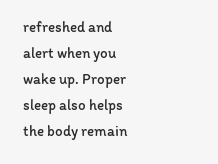refreshed and alert when you wake up. Proper sleep also helps the body remain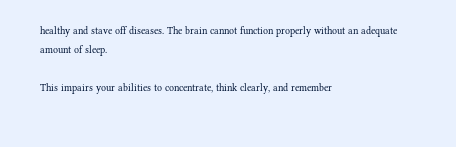healthy and stave off diseases. The brain cannot function properly without an adequate amount of sleep.

This impairs your abilities to concentrate, think clearly, and remember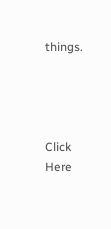things.




Click Here